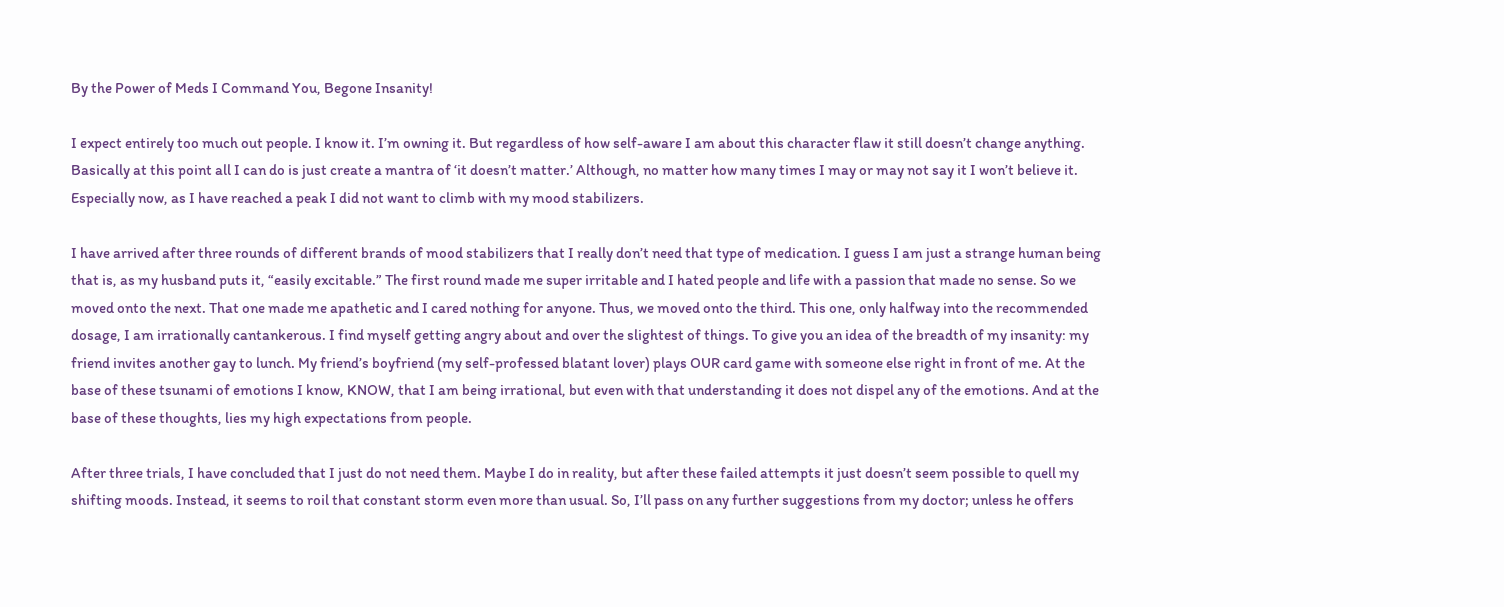By the Power of Meds I Command You, Begone Insanity!

I expect entirely too much out people. I know it. I’m owning it. But regardless of how self-aware I am about this character flaw it still doesn’t change anything. Basically at this point all I can do is just create a mantra of ‘it doesn’t matter.’ Although, no matter how many times I may or may not say it I won’t believe it. Especially now, as I have reached a peak I did not want to climb with my mood stabilizers.

I have arrived after three rounds of different brands of mood stabilizers that I really don’t need that type of medication. I guess I am just a strange human being that is, as my husband puts it, “easily excitable.” The first round made me super irritable and I hated people and life with a passion that made no sense. So we moved onto the next. That one made me apathetic and I cared nothing for anyone. Thus, we moved onto the third. This one, only halfway into the recommended dosage, I am irrationally cantankerous. I find myself getting angry about and over the slightest of things. To give you an idea of the breadth of my insanity: my friend invites another gay to lunch. My friend’s boyfriend (my self-professed blatant lover) plays OUR card game with someone else right in front of me. At the base of these tsunami of emotions I know, KNOW, that I am being irrational, but even with that understanding it does not dispel any of the emotions. And at the base of these thoughts, lies my high expectations from people.

After three trials, I have concluded that I just do not need them. Maybe I do in reality, but after these failed attempts it just doesn’t seem possible to quell my shifting moods. Instead, it seems to roil that constant storm even more than usual. So, I’ll pass on any further suggestions from my doctor; unless he offers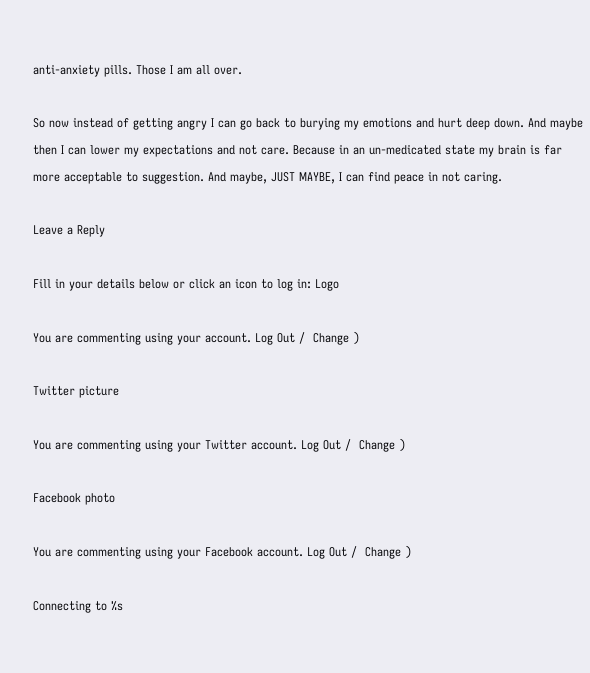anti-anxiety pills. Those I am all over.

So now instead of getting angry I can go back to burying my emotions and hurt deep down. And maybe then I can lower my expectations and not care. Because in an un-medicated state my brain is far more acceptable to suggestion. And maybe, JUST MAYBE, I can find peace in not caring.

Leave a Reply

Fill in your details below or click an icon to log in: Logo

You are commenting using your account. Log Out /  Change )

Twitter picture

You are commenting using your Twitter account. Log Out /  Change )

Facebook photo

You are commenting using your Facebook account. Log Out /  Change )

Connecting to %s